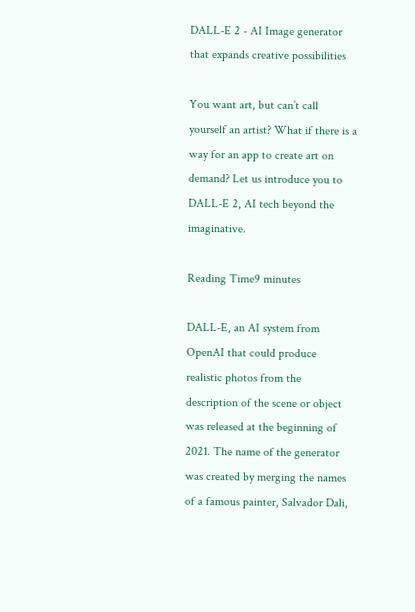DALL-E 2 - AI Image generator that expands creative possibilities

You want art, but can’t call yourself an artist? What if there is a way for an app to create art on demand? Let us introduce you to DALL-E 2, AI tech beyond the imaginative.

Reading Time9 minutes

DALL-E, an AI system from OpenAI that could produce realistic photos from the description of the scene or object was released at the beginning of 2021. The name of the generator was created by merging the names of a famous painter, Salvador Dali,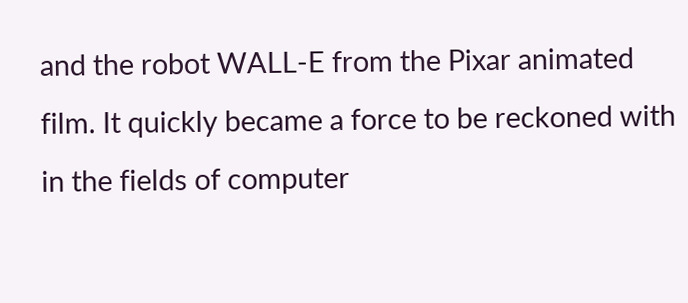and the robot WALL-E from the Pixar animated film. It quickly became a force to be reckoned with in the fields of computer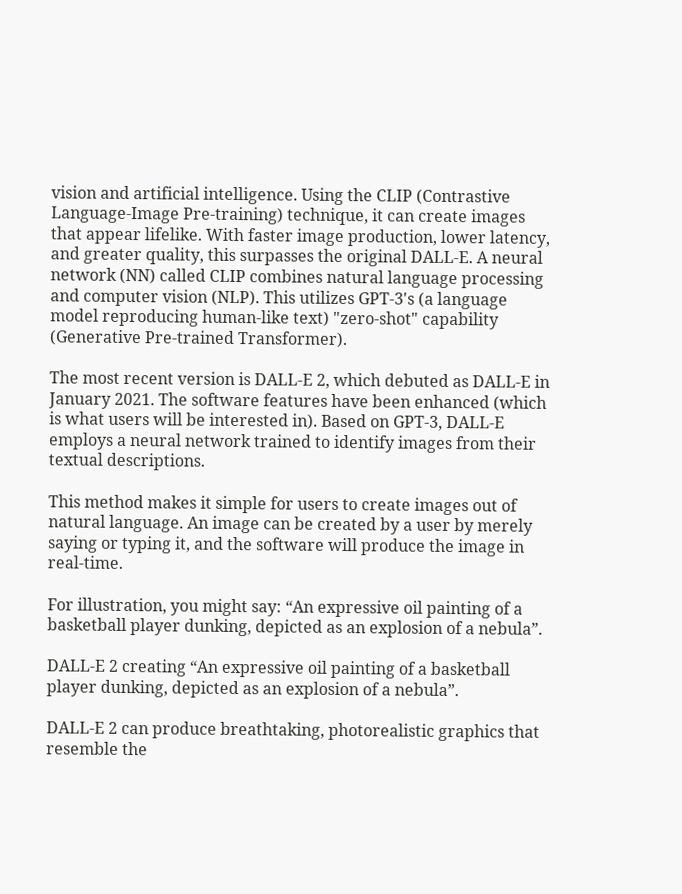vision and artificial intelligence. Using the CLIP (Contrastive Language-Image Pre-training) technique, it can create images that appear lifelike. With faster image production, lower latency, and greater quality, this surpasses the original DALL-E. A neural network (NN) called CLIP combines natural language processing and computer vision (NLP). This utilizes GPT-3's (a language model reproducing human-like text) "zero-shot" capability (Generative Pre-trained Transformer).

The most recent version is DALL-E 2, which debuted as DALL-E in January 2021. The software features have been enhanced (which is what users will be interested in). Based on GPT-3, DALL-E employs a neural network trained to identify images from their textual descriptions.

This method makes it simple for users to create images out of natural language. An image can be created by a user by merely saying or typing it, and the software will produce the image in real-time.

For illustration, you might say: “An expressive oil painting of a basketball player dunking, depicted as an explosion of a nebula”.

DALL-E 2 creating “An expressive oil painting of a basketball player dunking, depicted as an explosion of a nebula”.

DALL-E 2 can produce breathtaking, photorealistic graphics that resemble the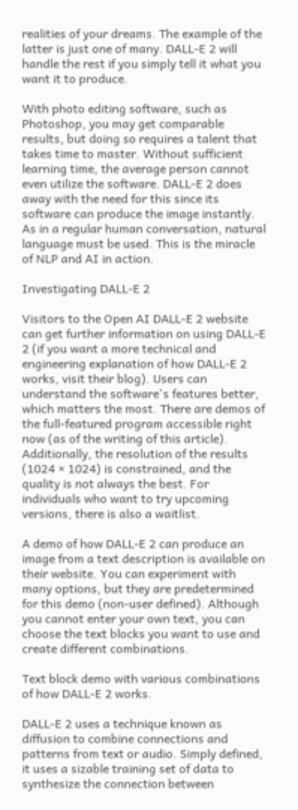realities of your dreams. The example of the latter is just one of many. DALL-E 2 will handle the rest if you simply tell it what you want it to produce.

With photo editing software, such as Photoshop, you may get comparable results, but doing so requires a talent that takes time to master. Without sufficient learning time, the average person cannot even utilize the software. DALL-E 2 does away with the need for this since its software can produce the image instantly. As in a regular human conversation, natural language must be used. This is the miracle of NLP and AI in action.

Investigating DALL-E 2

Visitors to the Open AI DALL-E 2 website can get further information on using DALL-E 2 (if you want a more technical and engineering explanation of how DALL-E 2 works, visit their blog). Users can understand the software's features better, which matters the most. There are demos of the full-featured program accessible right now (as of the writing of this article). Additionally, the resolution of the results (1024 × 1024) is constrained, and the quality is not always the best. For individuals who want to try upcoming versions, there is also a waitlist.

A demo of how DALL-E 2 can produce an image from a text description is available on their website. You can experiment with many options, but they are predetermined for this demo (non-user defined). Although you cannot enter your own text, you can choose the text blocks you want to use and create different combinations.

Text block demo with various combinations of how DALL-E 2 works.

DALL-E 2 uses a technique known as diffusion to combine connections and patterns from text or audio. Simply defined, it uses a sizable training set of data to synthesize the connection between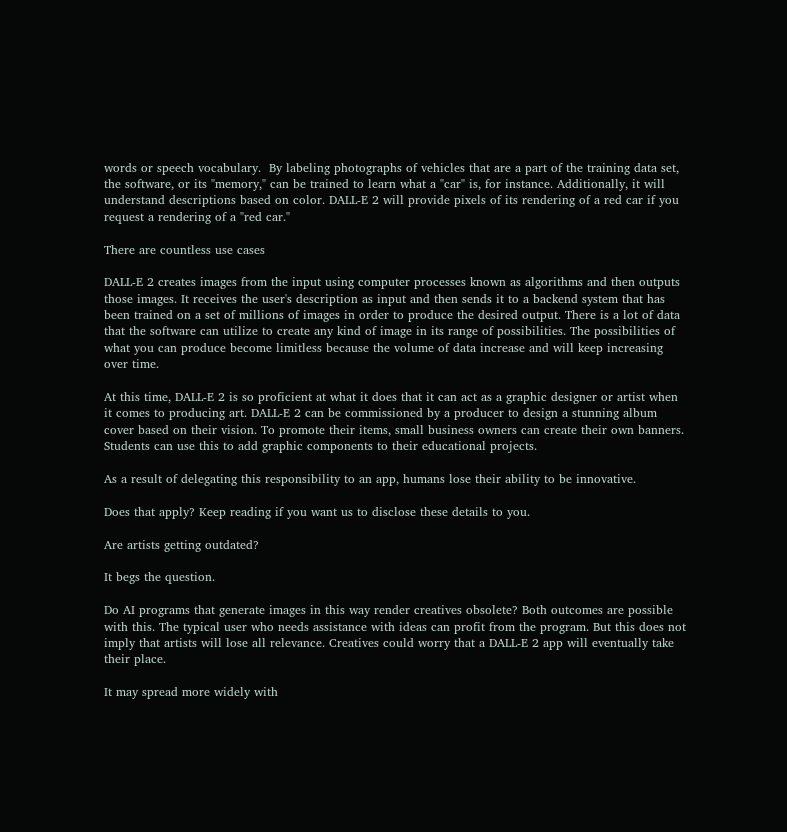words or speech vocabulary.  By labeling photographs of vehicles that are a part of the training data set, the software, or its "memory," can be trained to learn what a "car" is, for instance. Additionally, it will understand descriptions based on color. DALL-E 2 will provide pixels of its rendering of a red car if you request a rendering of a "red car."

There are countless use cases

DALL-E 2 creates images from the input using computer processes known as algorithms and then outputs those images. It receives the user's description as input and then sends it to a backend system that has been trained on a set of millions of images in order to produce the desired output. There is a lot of data that the software can utilize to create any kind of image in its range of possibilities. The possibilities of what you can produce become limitless because the volume of data increase and will keep increasing over time.

At this time, DALL-E 2 is so proficient at what it does that it can act as a graphic designer or artist when it comes to producing art. DALL-E 2 can be commissioned by a producer to design a stunning album cover based on their vision. To promote their items, small business owners can create their own banners. Students can use this to add graphic components to their educational projects.

As a result of delegating this responsibility to an app, humans lose their ability to be innovative.

Does that apply? Keep reading if you want us to disclose these details to you.

Are artists getting outdated?

It begs the question.

Do AI programs that generate images in this way render creatives obsolete? Both outcomes are possible with this. The typical user who needs assistance with ideas can profit from the program. But this does not imply that artists will lose all relevance. Creatives could worry that a DALL-E 2 app will eventually take their place.

It may spread more widely with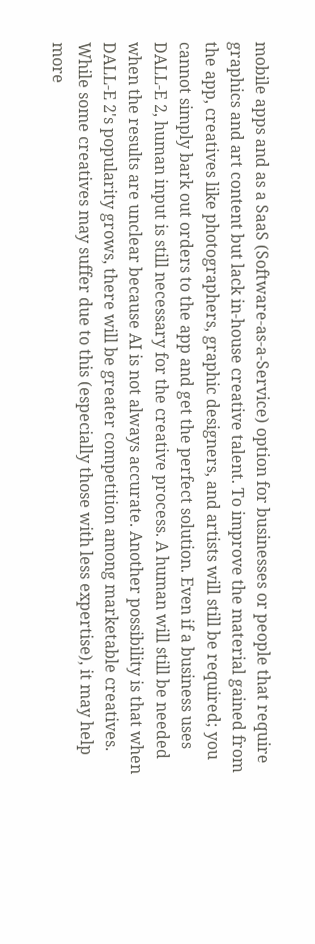mobile apps and as a SaaS (Software-as-a-Service) option for businesses or people that require graphics and art content but lack in-house creative talent. To improve the material gained from the app, creatives like photographers, graphic designers, and artists will still be required; you cannot simply bark out orders to the app and get the perfect solution. Even if a business uses DALL-E 2, human input is still necessary for the creative process. A human will still be needed when the results are unclear because AI is not always accurate. Another possibility is that when DALL-E 2's popularity grows, there will be greater competition among marketable creatives. While some creatives may suffer due to this (especially those with less expertise), it may help more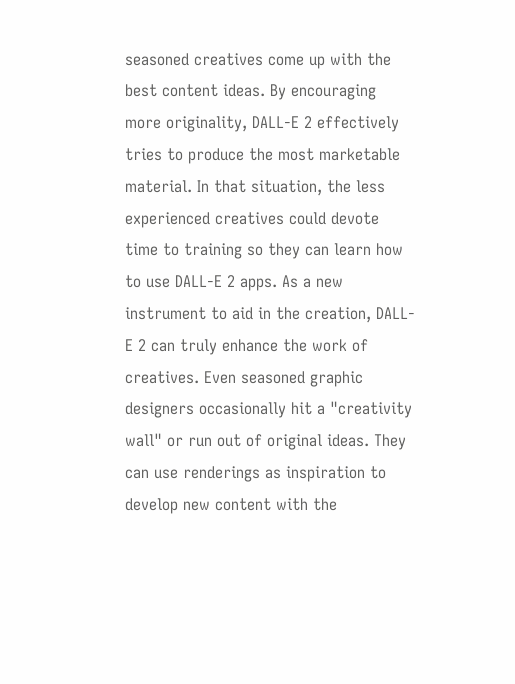seasoned creatives come up with the best content ideas. By encouraging more originality, DALL-E 2 effectively tries to produce the most marketable material. In that situation, the less experienced creatives could devote time to training so they can learn how to use DALL-E 2 apps. As a new instrument to aid in the creation, DALL-E 2 can truly enhance the work of creatives. Even seasoned graphic designers occasionally hit a "creativity wall" or run out of original ideas. They can use renderings as inspiration to develop new content with the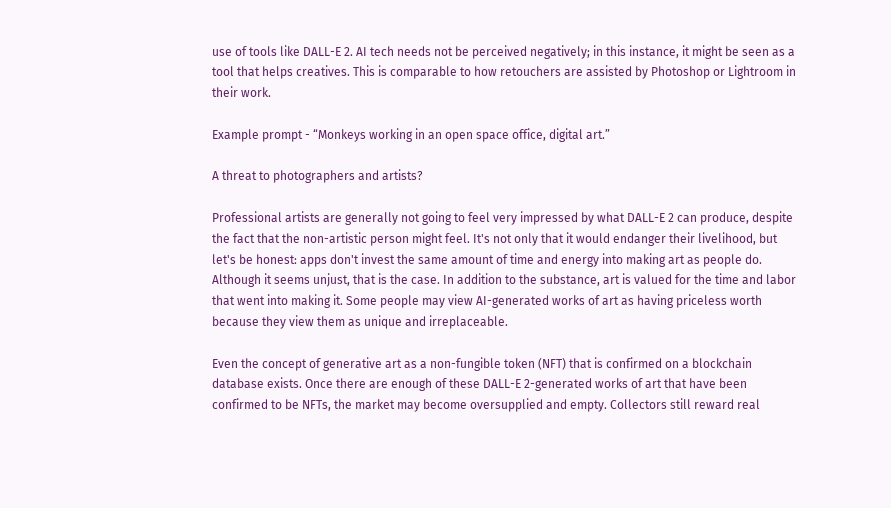use of tools like DALL-E 2. AI tech needs not be perceived negatively; in this instance, it might be seen as a tool that helps creatives. This is comparable to how retouchers are assisted by Photoshop or Lightroom in their work.

Example prompt - “Monkeys working in an open space office, digital art.”

A threat to photographers and artists?

Professional artists are generally not going to feel very impressed by what DALL-E 2 can produce, despite the fact that the non-artistic person might feel. It's not only that it would endanger their livelihood, but let's be honest: apps don't invest the same amount of time and energy into making art as people do. Although it seems unjust, that is the case. In addition to the substance, art is valued for the time and labor that went into making it. Some people may view AI-generated works of art as having priceless worth because they view them as unique and irreplaceable.

Even the concept of generative art as a non-fungible token (NFT) that is confirmed on a blockchain database exists. Once there are enough of these DALL-E 2-generated works of art that have been confirmed to be NFTs, the market may become oversupplied and empty. Collectors still reward real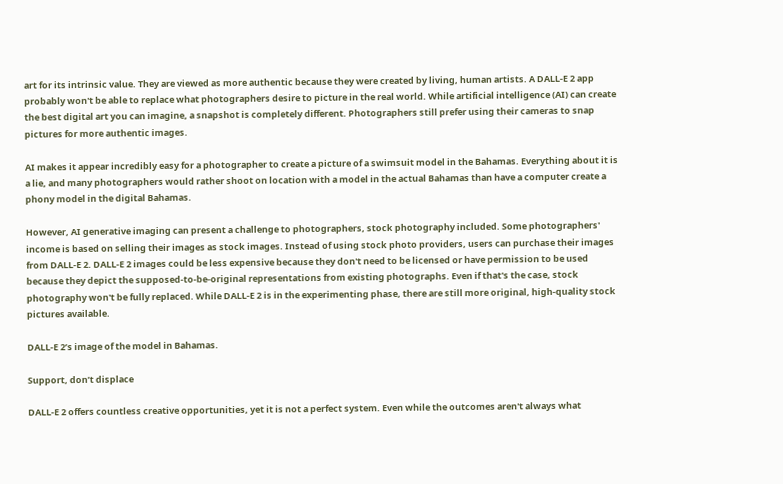art for its intrinsic value. They are viewed as more authentic because they were created by living, human artists. A DALL-E 2 app probably won't be able to replace what photographers desire to picture in the real world. While artificial intelligence (AI) can create the best digital art you can imagine, a snapshot is completely different. Photographers still prefer using their cameras to snap pictures for more authentic images.

AI makes it appear incredibly easy for a photographer to create a picture of a swimsuit model in the Bahamas. Everything about it is a lie, and many photographers would rather shoot on location with a model in the actual Bahamas than have a computer create a phony model in the digital Bahamas.

However, AI generative imaging can present a challenge to photographers, stock photography included. Some photographers' income is based on selling their images as stock images. Instead of using stock photo providers, users can purchase their images from DALL-E 2. DALL-E 2 images could be less expensive because they don't need to be licensed or have permission to be used because they depict the supposed-to-be-original representations from existing photographs. Even if that's the case, stock photography won't be fully replaced. While DALL-E 2 is in the experimenting phase, there are still more original, high-quality stock pictures available.

DALL-E 2’s image of the model in Bahamas.

Support, don’t displace

DALL-E 2 offers countless creative opportunities, yet it is not a perfect system. Even while the outcomes aren't always what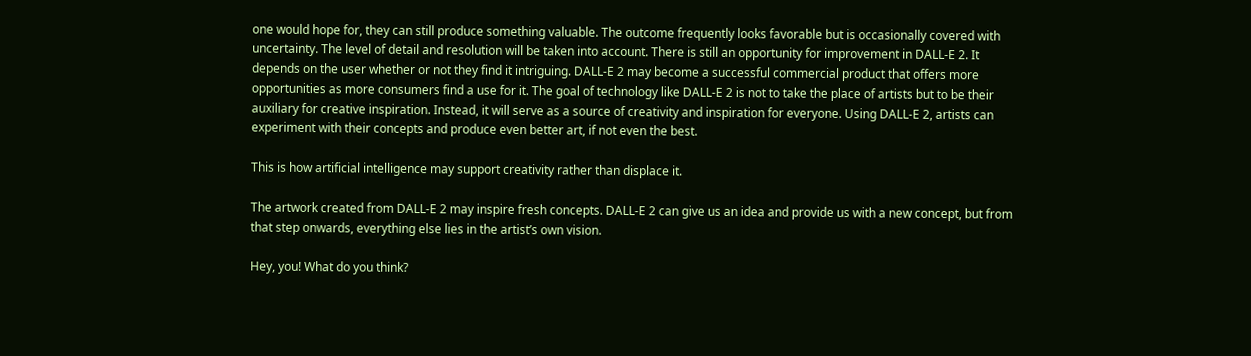one would hope for, they can still produce something valuable. The outcome frequently looks favorable but is occasionally covered with uncertainty. The level of detail and resolution will be taken into account. There is still an opportunity for improvement in DALL-E 2. It depends on the user whether or not they find it intriguing. DALL-E 2 may become a successful commercial product that offers more opportunities as more consumers find a use for it. The goal of technology like DALL-E 2 is not to take the place of artists but to be their auxiliary for creative inspiration. Instead, it will serve as a source of creativity and inspiration for everyone. Using DALL-E 2, artists can experiment with their concepts and produce even better art, if not even the best.

This is how artificial intelligence may support creativity rather than displace it.

The artwork created from DALL-E 2 may inspire fresh concepts. DALL-E 2 can give us an idea and provide us with a new concept, but from that step onwards, everything else lies in the artist’s own vision.

Hey, you! What do you think?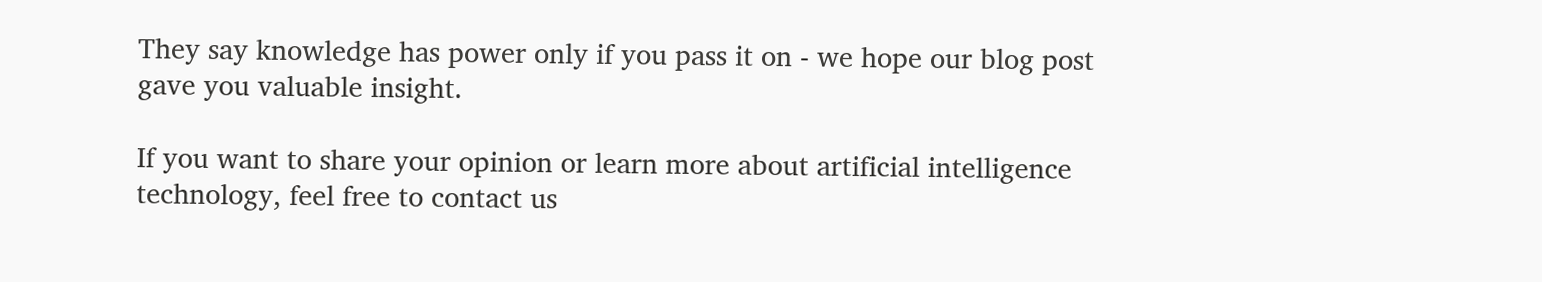They say knowledge has power only if you pass it on - we hope our blog post gave you valuable insight.

If you want to share your opinion or learn more about artificial intelligence technology, feel free to contact us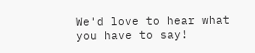We'd love to hear what you have to say!